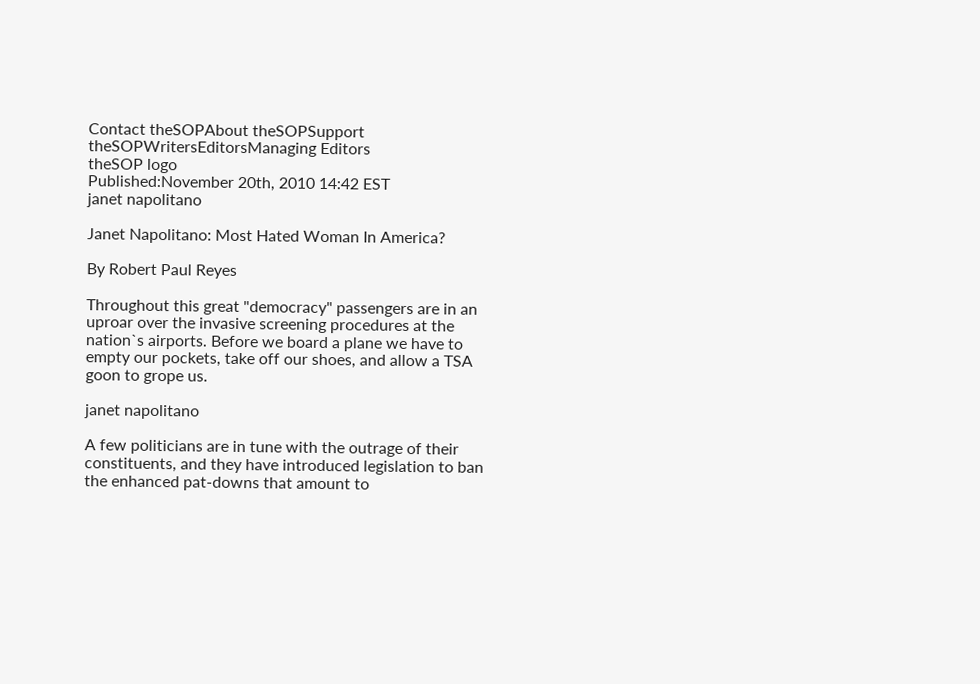Contact theSOPAbout theSOPSupport theSOPWritersEditorsManaging Editors
theSOP logo
Published:November 20th, 2010 14:42 EST
janet napolitano

Janet Napolitano: Most Hated Woman In America?

By Robert Paul Reyes

Throughout this great "democracy" passengers are in an uproar over the invasive screening procedures at the nation`s airports. Before we board a plane we have to empty our pockets, take off our shoes, and allow a TSA goon to grope us.

janet napolitano

A few politicians are in tune with the outrage of their constituents, and they have introduced legislation to ban the enhanced pat-downs that amount to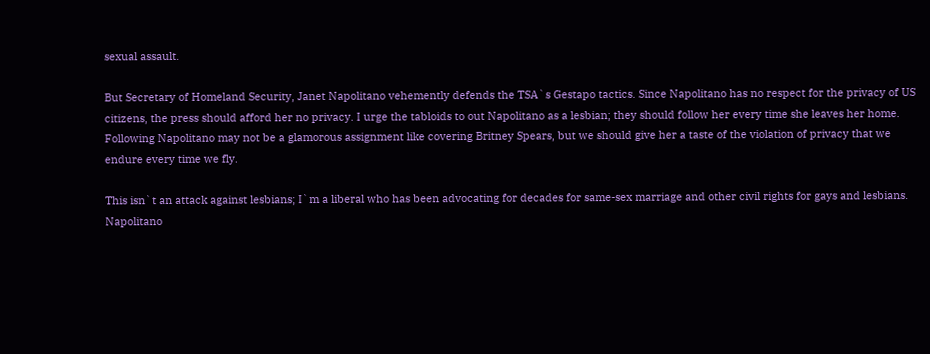sexual assault.

But Secretary of Homeland Security, Janet Napolitano vehemently defends the TSA`s Gestapo tactics. Since Napolitano has no respect for the privacy of US citizens, the press should afford her no privacy. I urge the tabloids to out Napolitano as a lesbian; they should follow her every time she leaves her home. Following Napolitano may not be a glamorous assignment like covering Britney Spears, but we should give her a taste of the violation of privacy that we endure every time we fly.

This isn`t an attack against lesbians; I`m a liberal who has been advocating for decades for same-sex marriage and other civil rights for gays and lesbians. Napolitano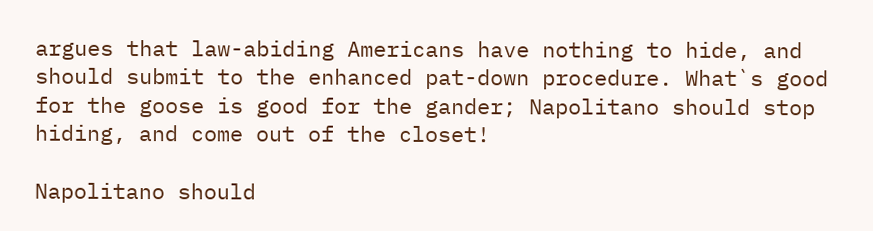argues that law-abiding Americans have nothing to hide, and should submit to the enhanced pat-down procedure. What`s good for the goose is good for the gander; Napolitano should stop hiding, and come out of the closet!

Napolitano should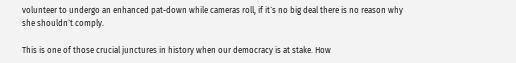volunteer to undergo an enhanced pat-down while cameras roll, if it`s no big deal there is no reason why she shouldn`t comply.

This is one of those crucial junctures in history when our democracy is at stake. How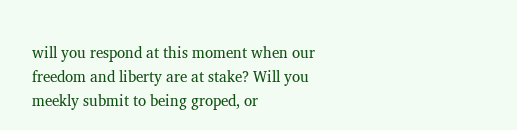will you respond at this moment when our freedom and liberty are at stake? Will you meekly submit to being groped, or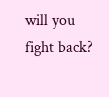will you fight back?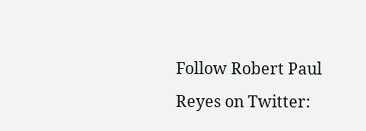Follow Robert Paul Reyes on Twitter: